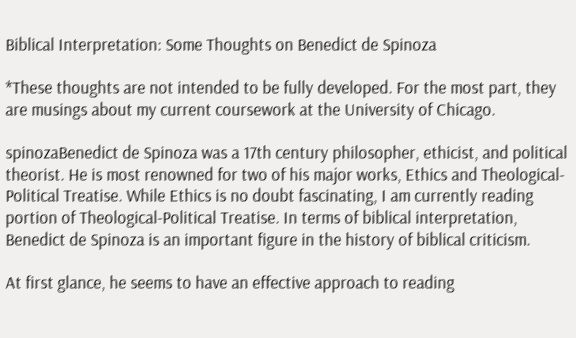Biblical Interpretation: Some Thoughts on Benedict de Spinoza

*These thoughts are not intended to be fully developed. For the most part, they are musings about my current coursework at the University of Chicago.

spinozaBenedict de Spinoza was a 17th century philosopher, ethicist, and political theorist. He is most renowned for two of his major works, Ethics and Theological-Political Treatise. While Ethics is no doubt fascinating, I am currently reading portion of Theological-Political Treatise. In terms of biblical interpretation, Benedict de Spinoza is an important figure in the history of biblical criticism.

At first glance, he seems to have an effective approach to reading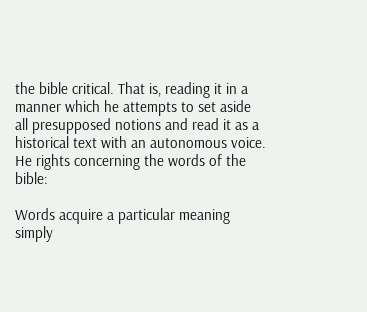the bible critical. That is, reading it in a manner which he attempts to set aside all presupposed notions and read it as a historical text with an autonomous voice. He rights concerning the words of the bible:

Words acquire a particular meaning simply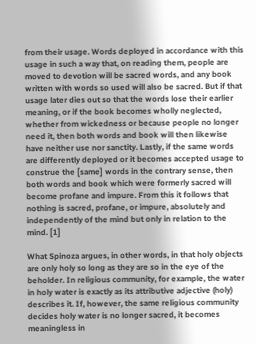from their usage. Words deployed in accordance with this usage in such a way that, on reading them, people are moved to devotion will be sacred words, and any book written with words so used will also be sacred. But if that usage later dies out so that the words lose their earlier meaning, or if the book becomes wholly neglected, whether from wickedness or because people no longer need it, then both words and book will then likewise have neither use nor sanctity. Lastly, if the same words are differently deployed or it becomes accepted usage to construe the [same] words in the contrary sense, then both words and book which were formerly sacred will become profane and impure. From this it follows that nothing is sacred, profane, or impure, absolutely and independently of the mind but only in relation to the mind. [1]

What Spinoza argues, in other words, in that holy objects are only holy so long as they are so in the eye of the beholder. In religious community, for example, the water in holy water is exactly as its attributive adjective (holy) describes it. If, however, the same religious community decides holy water is no longer sacred, it becomes meaningless in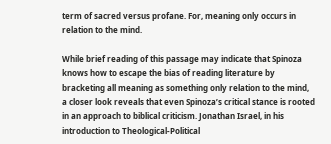term of sacred versus profane. For, meaning only occurs in relation to the mind.

While brief reading of this passage may indicate that Spinoza knows how to escape the bias of reading literature by bracketing all meaning as something only relation to the mind, a closer look reveals that even Spinoza’s critical stance is rooted in an approach to biblical criticism. Jonathan Israel, in his introduction to Theological-Political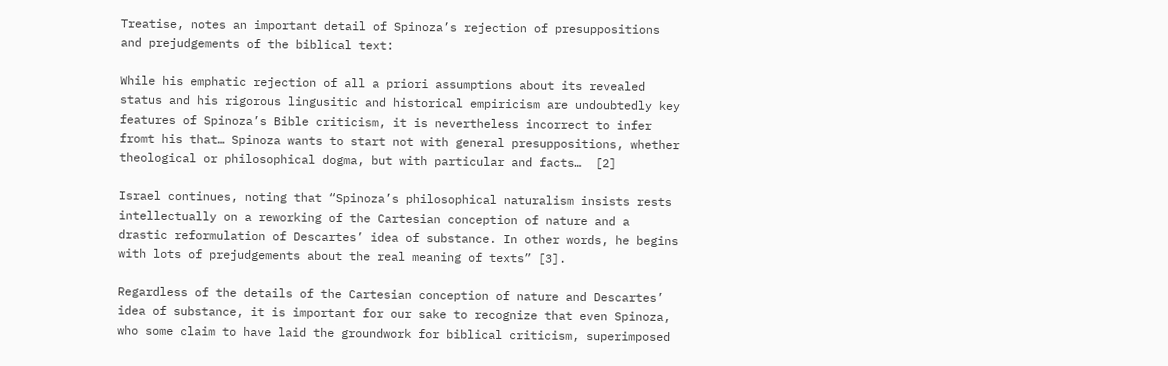Treatise, notes an important detail of Spinoza’s rejection of presuppositions and prejudgements of the biblical text:

While his emphatic rejection of all a priori assumptions about its revealed status and his rigorous lingusitic and historical empiricism are undoubtedly key features of Spinoza’s Bible criticism, it is nevertheless incorrect to infer fromt his that… Spinoza wants to start not with general presuppositions, whether theological or philosophical dogma, but with particular and facts…  [2]

Israel continues, noting that “Spinoza’s philosophical naturalism insists rests intellectually on a reworking of the Cartesian conception of nature and a drastic reformulation of Descartes’ idea of substance. In other words, he begins with lots of prejudgements about the real meaning of texts” [3].

Regardless of the details of the Cartesian conception of nature and Descartes’ idea of substance, it is important for our sake to recognize that even Spinoza, who some claim to have laid the groundwork for biblical criticism, superimposed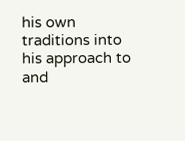his own traditions into his approach to and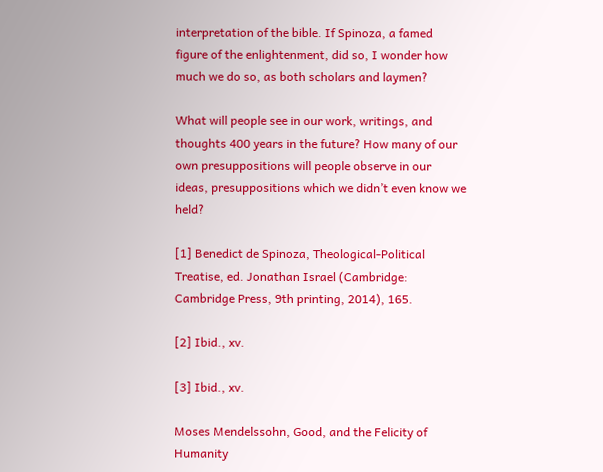interpretation of the bible. If Spinoza, a famed figure of the enlightenment, did so, I wonder how much we do so, as both scholars and laymen?

What will people see in our work, writings, and thoughts 400 years in the future? How many of our own presuppositions will people observe in our ideas, presuppositions which we didn’t even know we held?

[1] Benedict de Spinoza, Theological-Political Treatise, ed. Jonathan Israel (Cambridge: Cambridge Press, 9th printing, 2014), 165.

[2] Ibid., xv.

[3] Ibid., xv.

Moses Mendelssohn, Good, and the Felicity of Humanity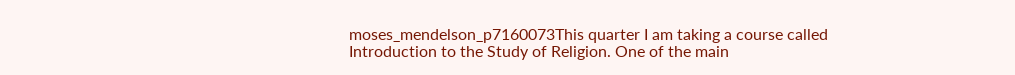moses_mendelson_p7160073This quarter I am taking a course called Introduction to the Study of Religion. One of the main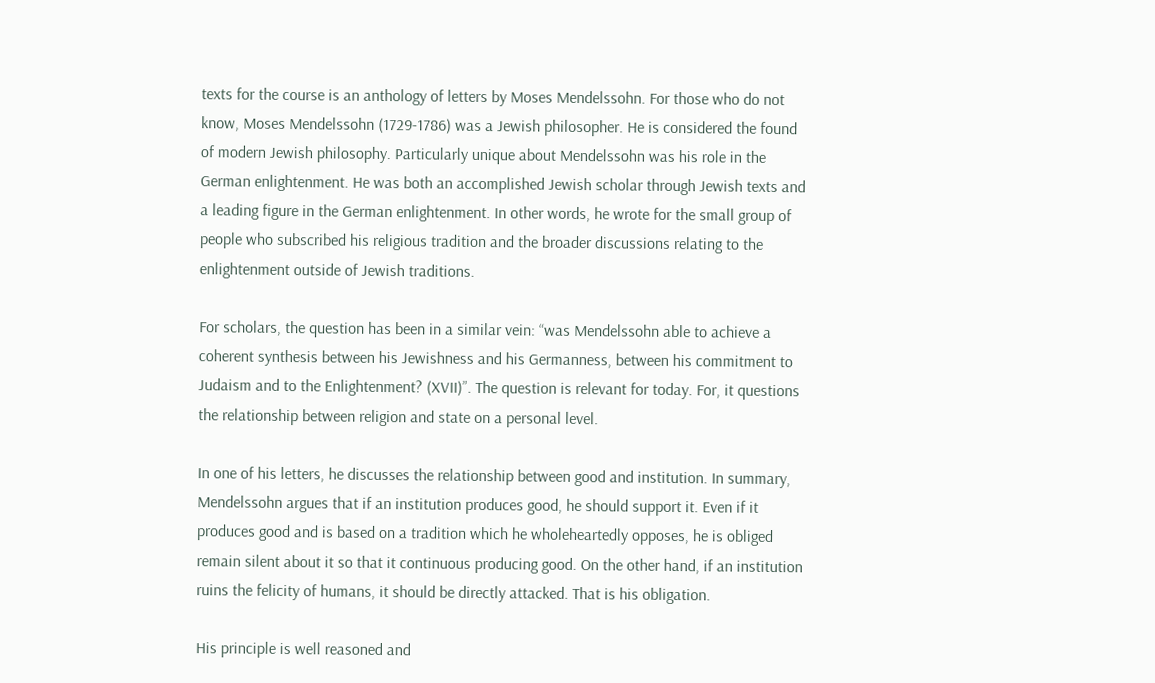texts for the course is an anthology of letters by Moses Mendelssohn. For those who do not know, Moses Mendelssohn (1729-1786) was a Jewish philosopher. He is considered the found of modern Jewish philosophy. Particularly unique about Mendelssohn was his role in the German enlightenment. He was both an accomplished Jewish scholar through Jewish texts and a leading figure in the German enlightenment. In other words, he wrote for the small group of people who subscribed his religious tradition and the broader discussions relating to the enlightenment outside of Jewish traditions.

For scholars, the question has been in a similar vein: “was Mendelssohn able to achieve a coherent synthesis between his Jewishness and his Germanness, between his commitment to Judaism and to the Enlightenment? (XVII)”. The question is relevant for today. For, it questions the relationship between religion and state on a personal level.

In one of his letters, he discusses the relationship between good and institution. In summary, Mendelssohn argues that if an institution produces good, he should support it. Even if it produces good and is based on a tradition which he wholeheartedly opposes, he is obliged remain silent about it so that it continuous producing good. On the other hand, if an institution ruins the felicity of humans, it should be directly attacked. That is his obligation.

His principle is well reasoned and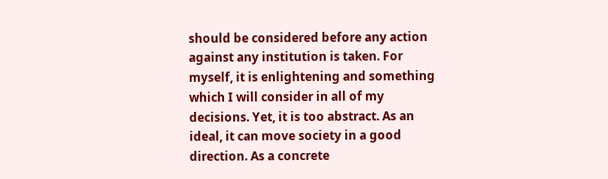should be considered before any action against any institution is taken. For myself, it is enlightening and something which I will consider in all of my decisions. Yet, it is too abstract. As an ideal, it can move society in a good direction. As a concrete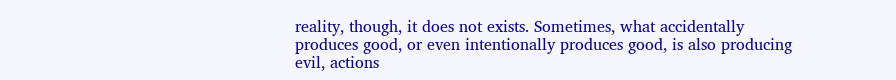reality, though, it does not exists. Sometimes, what accidentally produces good, or even intentionally produces good, is also producing evil, actions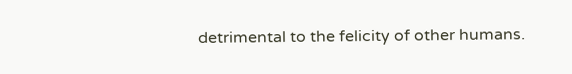detrimental to the felicity of other humans.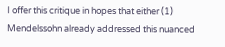I offer this critique in hopes that either (1) Mendelssohn already addressed this nuanced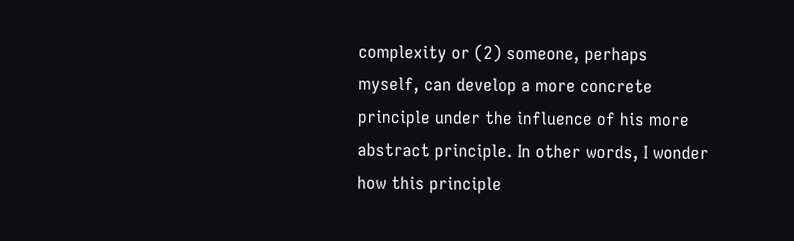complexity or (2) someone, perhaps myself, can develop a more concrete principle under the influence of his more abstract principle. In other words, I wonder how this principle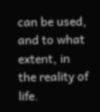can be used, and to what extent, in the reality of life.